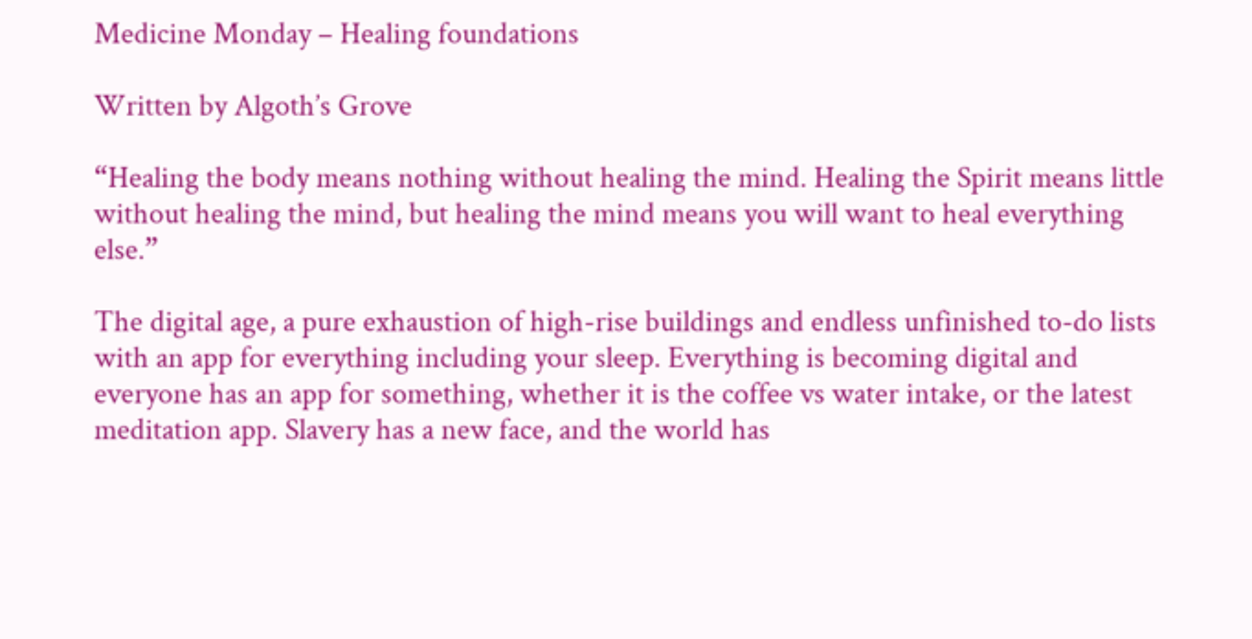Medicine Monday – Healing foundations

Written by Algoth’s Grove

“Healing the body means nothing without healing the mind. Healing the Spirit means little without healing the mind, but healing the mind means you will want to heal everything else.”

The digital age, a pure exhaustion of high-rise buildings and endless unfinished to-do lists with an app for everything including your sleep. Everything is becoming digital and everyone has an app for something, whether it is the coffee vs water intake, or the latest meditation app. Slavery has a new face, and the world has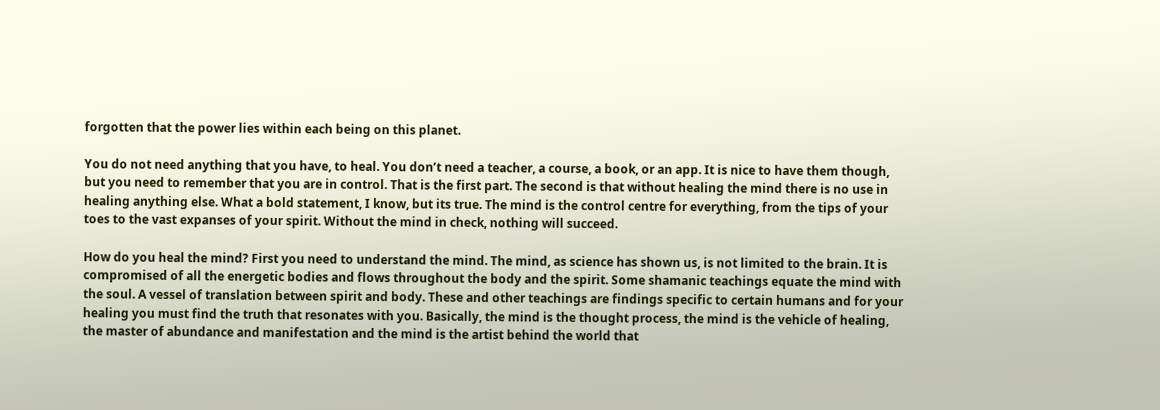forgotten that the power lies within each being on this planet.

You do not need anything that you have, to heal. You don’t need a teacher, a course, a book, or an app. It is nice to have them though, but you need to remember that you are in control. That is the first part. The second is that without healing the mind there is no use in healing anything else. What a bold statement, I know, but its true. The mind is the control centre for everything, from the tips of your toes to the vast expanses of your spirit. Without the mind in check, nothing will succeed.

How do you heal the mind? First you need to understand the mind. The mind, as science has shown us, is not limited to the brain. It is compromised of all the energetic bodies and flows throughout the body and the spirit. Some shamanic teachings equate the mind with the soul. A vessel of translation between spirit and body. These and other teachings are findings specific to certain humans and for your healing you must find the truth that resonates with you. Basically, the mind is the thought process, the mind is the vehicle of healing, the master of abundance and manifestation and the mind is the artist behind the world that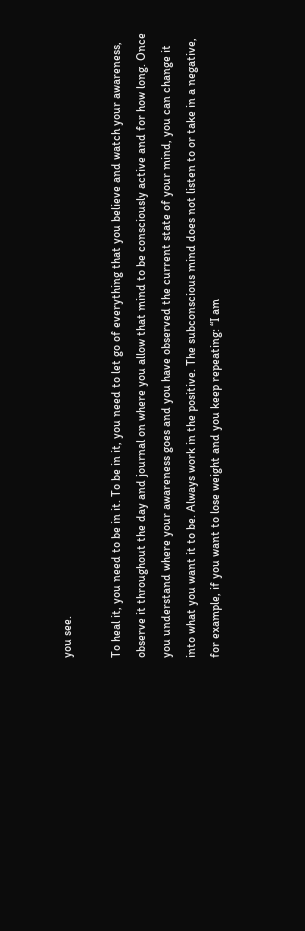you see.

To heal it, you need to be in it. To be in it, you need to let go of everything that you believe and watch your awareness, observe it throughout the day and journal on where you allow that mind to be consciously active and for how long. Once you understand where your awareness goes and you have observed the current state of your mind, you can change it into what you want it to be. Always work in the positive. The subconscious mind does not listen to or take in a negative, for example, if you want to lose weight and you keep repeating: “I am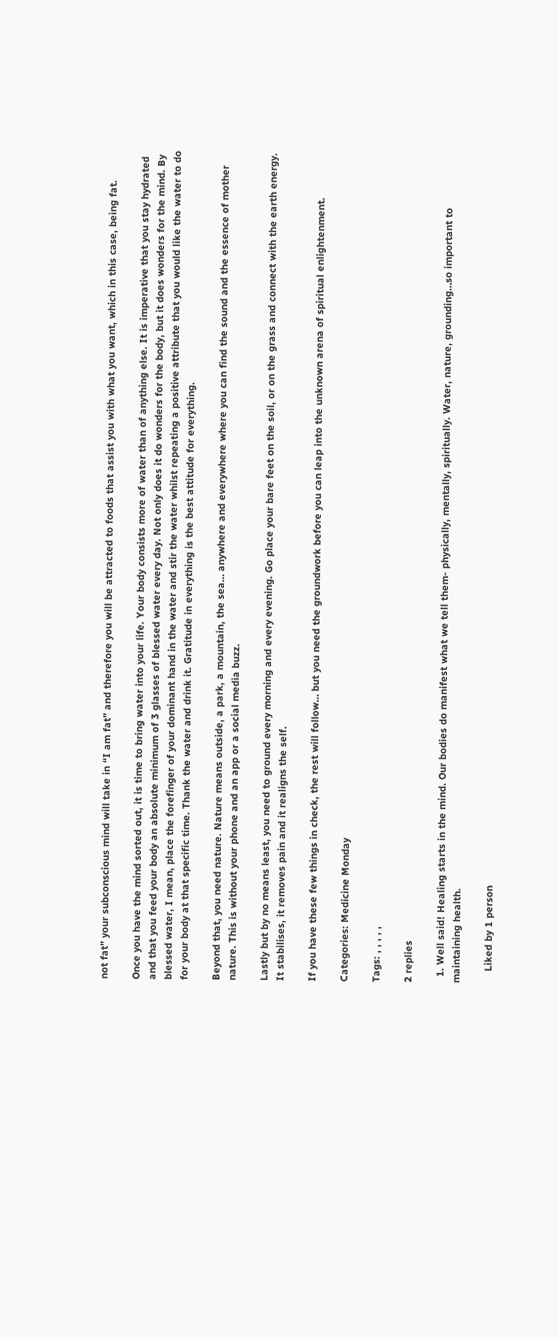not fat” your subconscious mind will take in “I am fat” and therefore you will be attracted to foods that assist you with what you want, which in this case, being fat.

Once you have the mind sorted out, it is time to bring water into your life. Your body consists more of water than of anything else. It is imperative that you stay hydrated and that you feed your body an absolute minimum of 3 glasses of blessed water every day. Not only does it do wonders for the body, but it does wonders for the mind. By blessed water, I mean, place the forefinger of your dominant hand in the water and stir the water whilst repeating a positive attribute that you would like the water to do for your body at that specific time. Thank the water and drink it. Gratitude in everything is the best attitude for everything.

Beyond that, you need nature. Nature means outside, a park, a mountain, the sea… anywhere and everywhere where you can find the sound and the essence of mother nature. This is without your phone and an app or a social media buzz.

Lastly but by no means least, you need to ground every morning and every evening. Go place your bare feet on the soil, or on the grass and connect with the earth energy. It stabilises, it removes pain and it realigns the self.

If you have these few things in check, the rest will follow… but you need the groundwork before you can leap into the unknown arena of spiritual enlightenment.

Categories: Medicine Monday

Tags: , , , , ,

2 replies

  1. Well said! Healing starts in the mind. Our bodies do manifest what we tell them- physically, mentally, spiritually. Water, nature, grounding…so important to maintaining health.

    Liked by 1 person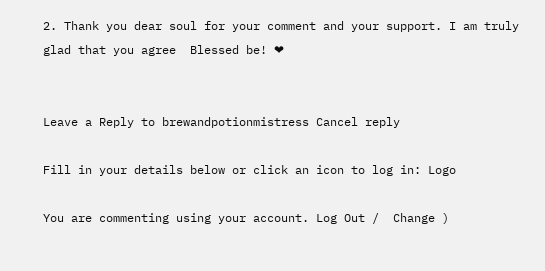2. Thank you dear soul for your comment and your support. I am truly glad that you agree  Blessed be! ❤


Leave a Reply to brewandpotionmistress Cancel reply

Fill in your details below or click an icon to log in: Logo

You are commenting using your account. Log Out /  Change )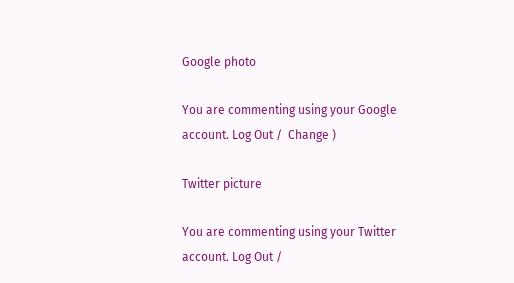Google photo

You are commenting using your Google account. Log Out /  Change )

Twitter picture

You are commenting using your Twitter account. Log Out /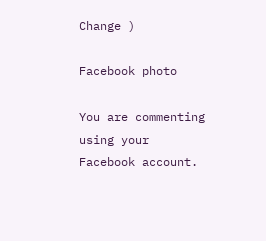Change )

Facebook photo

You are commenting using your Facebook account.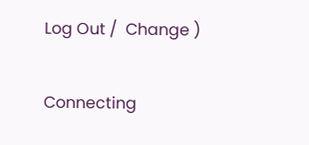Log Out /  Change )

Connecting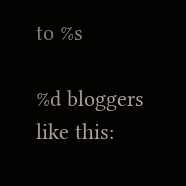to %s

%d bloggers like this: